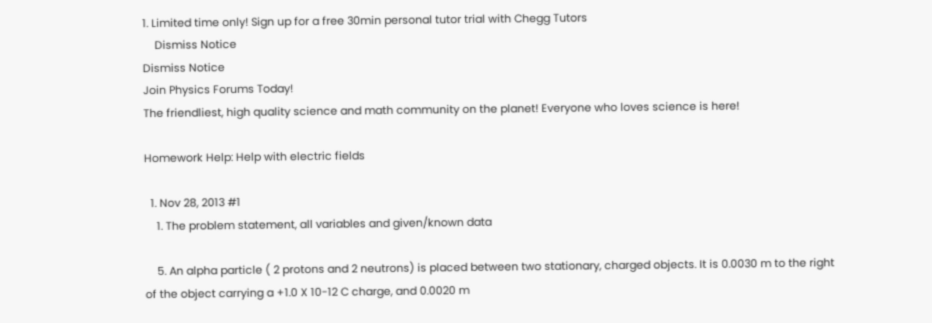1. Limited time only! Sign up for a free 30min personal tutor trial with Chegg Tutors
    Dismiss Notice
Dismiss Notice
Join Physics Forums Today!
The friendliest, high quality science and math community on the planet! Everyone who loves science is here!

Homework Help: Help with electric fields

  1. Nov 28, 2013 #1
    1. The problem statement, all variables and given/known data

    5. An alpha particle ( 2 protons and 2 neutrons) is placed between two stationary, charged objects. It is 0.0030 m to the right of the object carrying a +1.0 X 10-12 C charge, and 0.0020 m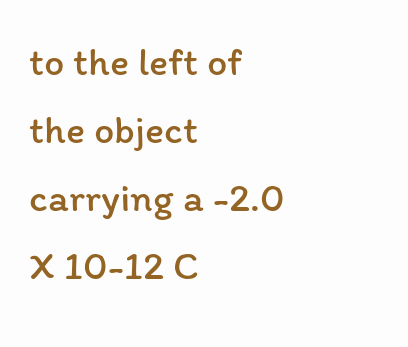to the left of the object carrying a -2.0 X 10-12 C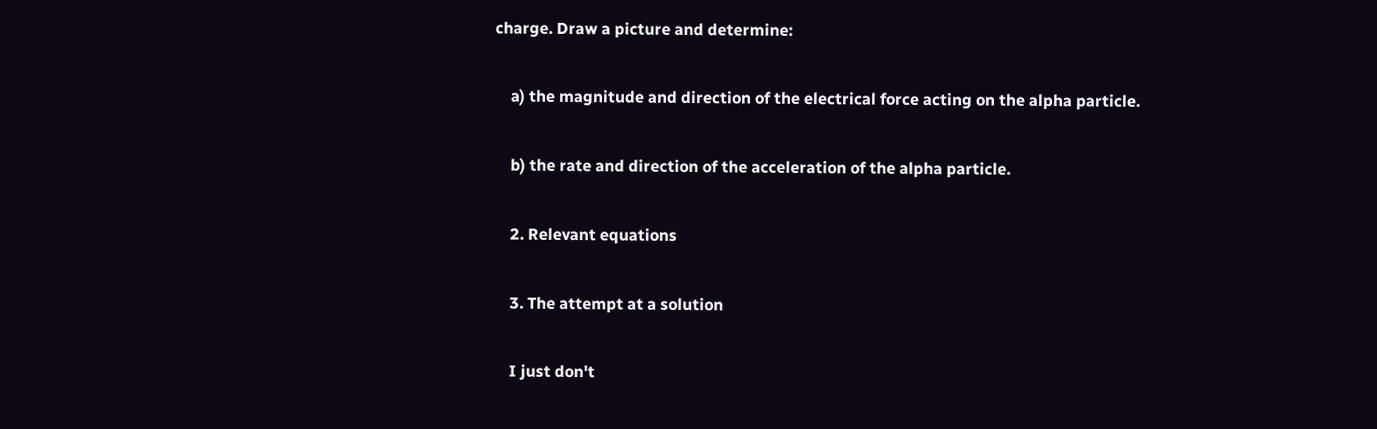charge. Draw a picture and determine:

    a) the magnitude and direction of the electrical force acting on the alpha particle.

    b) the rate and direction of the acceleration of the alpha particle.

    2. Relevant equations

    3. The attempt at a solution

    I just don't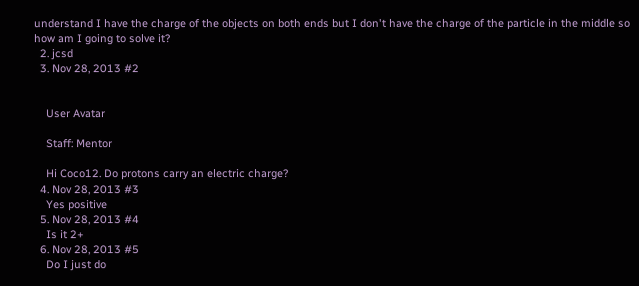understand I have the charge of the objects on both ends but I don't have the charge of the particle in the middle so how am I going to solve it?
  2. jcsd
  3. Nov 28, 2013 #2


    User Avatar

    Staff: Mentor

    Hi Coco12. Do protons carry an electric charge?
  4. Nov 28, 2013 #3
    Yes positive
  5. Nov 28, 2013 #4
    Is it 2+
  6. Nov 28, 2013 #5
    Do I just do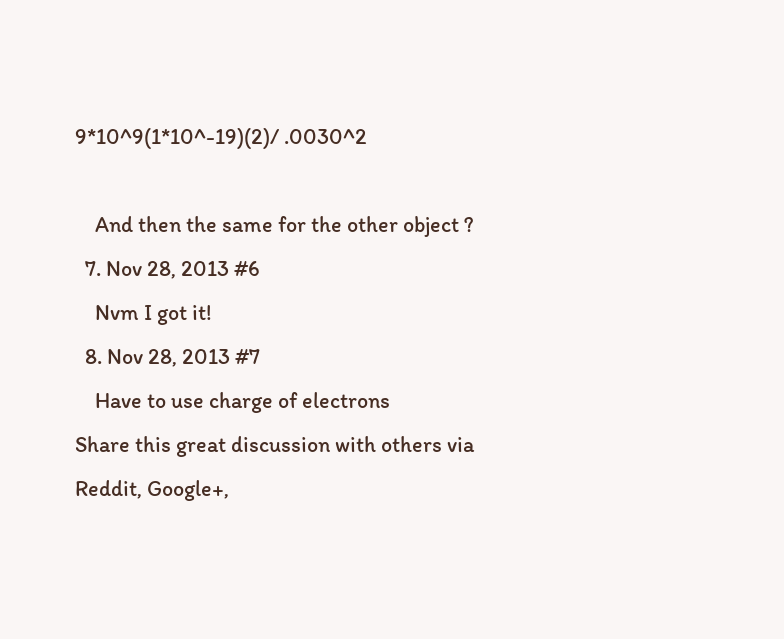9*10^9(1*10^-19)(2)/ .0030^2

    And then the same for the other object ?
  7. Nov 28, 2013 #6
    Nvm I got it!
  8. Nov 28, 2013 #7
    Have to use charge of electrons
Share this great discussion with others via Reddit, Google+,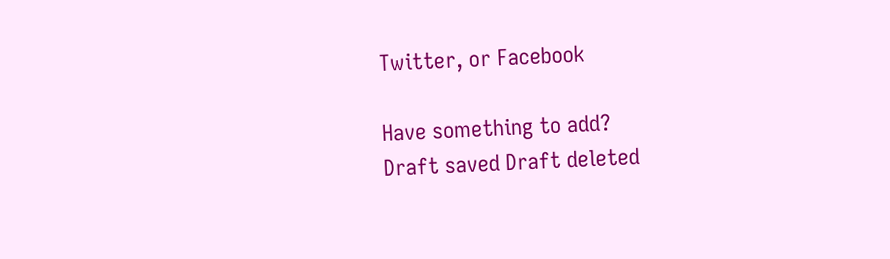Twitter, or Facebook

Have something to add?
Draft saved Draft deleted